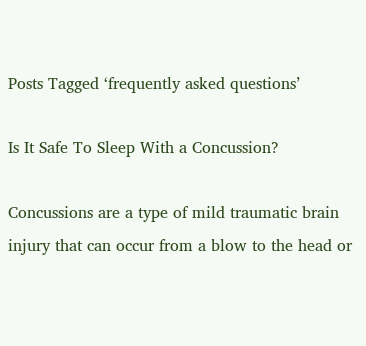Posts Tagged ‘frequently asked questions’

Is It Safe To Sleep With a Concussion?

Concussions are a type of mild traumatic brain injury that can occur from a blow to the head or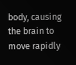body, causing the brain to move rapidly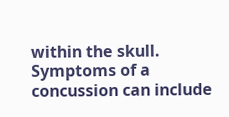within the skull. Symptoms of a concussion can include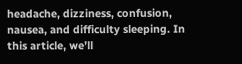headache, dizziness, confusion, nausea, and difficulty sleeping. In this article, we’ll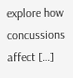explore how concussions affect […]